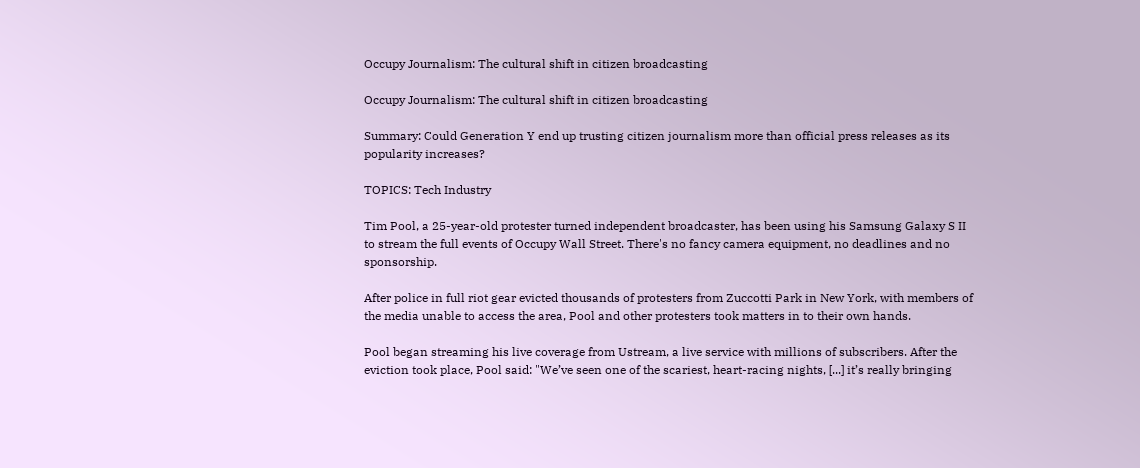Occupy Journalism: The cultural shift in citizen broadcasting

Occupy Journalism: The cultural shift in citizen broadcasting

Summary: Could Generation Y end up trusting citizen journalism more than official press releases as its popularity increases?

TOPICS: Tech Industry

Tim Pool, a 25-year-old protester turned independent broadcaster, has been using his Samsung Galaxy S II to stream the full events of Occupy Wall Street. There's no fancy camera equipment, no deadlines and no sponsorship.

After police in full riot gear evicted thousands of protesters from Zuccotti Park in New York, with members of the media unable to access the area, Pool and other protesters took matters in to their own hands.

Pool began streaming his live coverage from Ustream, a live service with millions of subscribers. After the eviction took place, Pool said: "We’ve seen one of the scariest, heart-racing nights, [...] it’s really bringing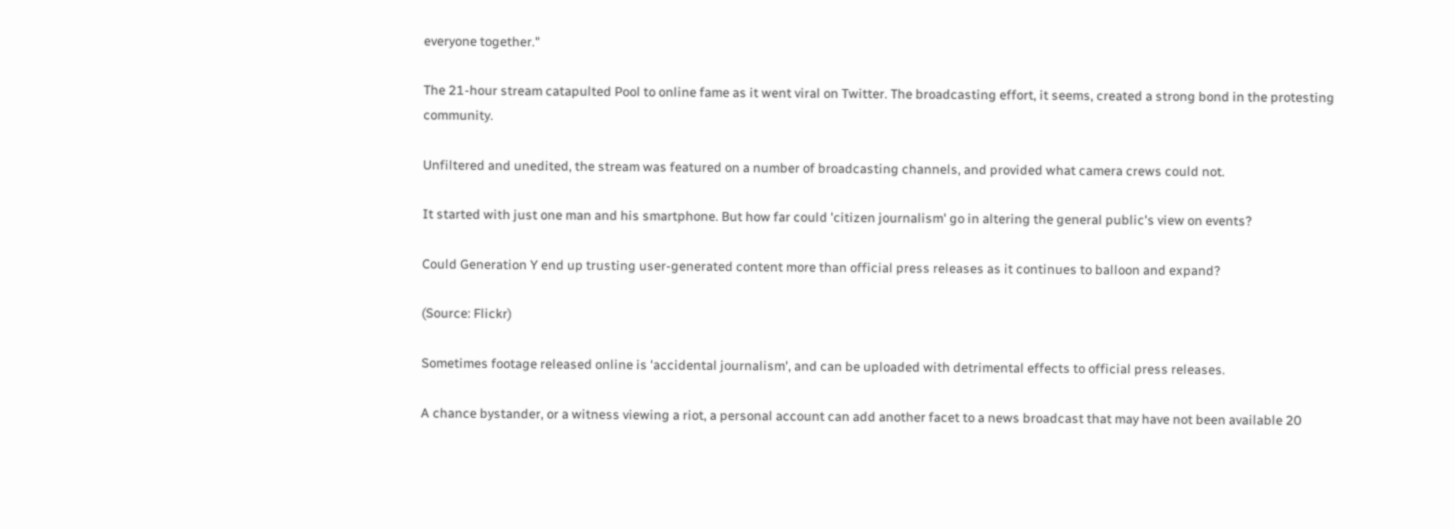everyone together."

The 21-hour stream catapulted Pool to online fame as it went viral on Twitter. The broadcasting effort, it seems, created a strong bond in the protesting community.

Unfiltered and unedited, the stream was featured on a number of broadcasting channels, and provided what camera crews could not.

It started with just one man and his smartphone. But how far could 'citizen journalism' go in altering the general public's view on events?

Could Generation Y end up trusting user-generated content more than official press releases as it continues to balloon and expand?

(Source: Flickr)

Sometimes footage released online is 'accidental journalism', and can be uploaded with detrimental effects to official press releases.

A chance bystander, or a witness viewing a riot, a personal account can add another facet to a news broadcast that may have not been available 20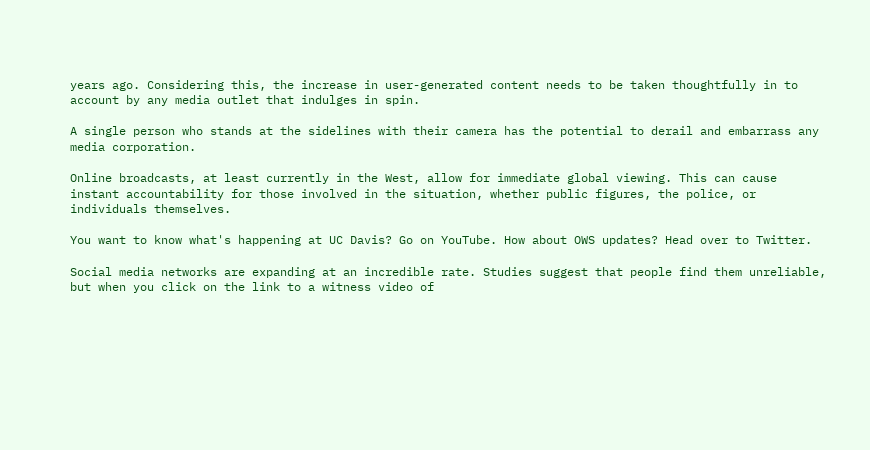years ago. Considering this, the increase in user-generated content needs to be taken thoughtfully in to account by any media outlet that indulges in spin.

A single person who stands at the sidelines with their camera has the potential to derail and embarrass any media corporation.

Online broadcasts, at least currently in the West, allow for immediate global viewing. This can cause instant accountability for those involved in the situation, whether public figures, the police, or individuals themselves.

You want to know what's happening at UC Davis? Go on YouTube. How about OWS updates? Head over to Twitter.

Social media networks are expanding at an incredible rate. Studies suggest that people find them unreliable, but when you click on the link to a witness video of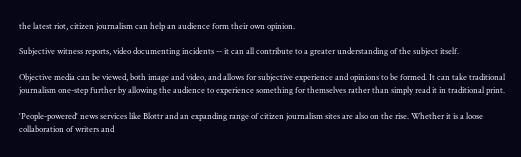the latest riot, citizen journalism can help an audience form their own opinion.

Subjective witness reports, video documenting incidents -- it can all contribute to a greater understanding of the subject itself.

Objective media can be viewed, both image and video, and allows for subjective experience and opinions to be formed. It can take traditional journalism one-step further by allowing the audience to experience something for themselves rather than simply read it in traditional print.

'People-powered' news services like Blottr and an expanding range of citizen journalism sites are also on the rise. Whether it is a loose collaboration of writers and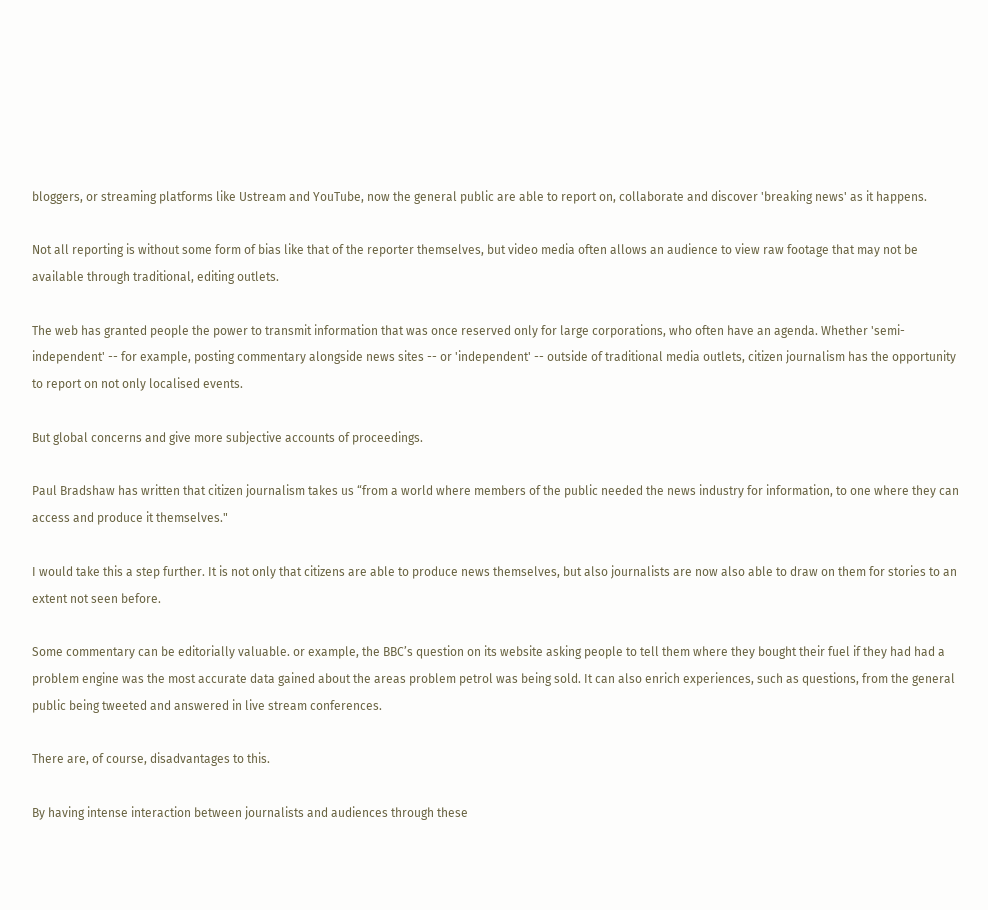bloggers, or streaming platforms like Ustream and YouTube, now the general public are able to report on, collaborate and discover 'breaking news' as it happens.

Not all reporting is without some form of bias like that of the reporter themselves, but video media often allows an audience to view raw footage that may not be available through traditional, editing outlets.

The web has granted people the power to transmit information that was once reserved only for large corporations, who often have an agenda. Whether 'semi-independent' -- for example, posting commentary alongside news sites -- or 'independent' -- outside of traditional media outlets, citizen journalism has the opportunity to report on not only localised events.

But global concerns and give more subjective accounts of proceedings.

Paul Bradshaw has written that citizen journalism takes us “from a world where members of the public needed the news industry for information, to one where they can access and produce it themselves."

I would take this a step further. It is not only that citizens are able to produce news themselves, but also journalists are now also able to draw on them for stories to an extent not seen before.

Some commentary can be editorially valuable. or example, the BBC’s question on its website asking people to tell them where they bought their fuel if they had had a problem engine was the most accurate data gained about the areas problem petrol was being sold. It can also enrich experiences, such as questions, from the general public being tweeted and answered in live stream conferences.

There are, of course, disadvantages to this.

By having intense interaction between journalists and audiences through these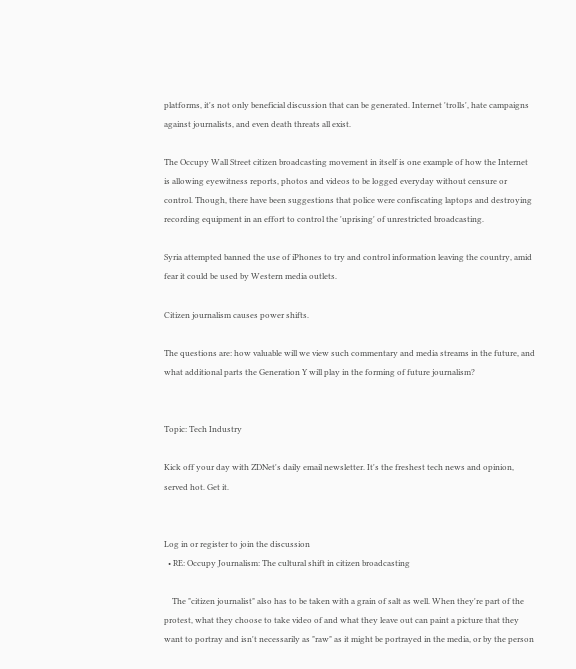platforms, it's not only beneficial discussion that can be generated. Internet 'trolls', hate campaigns against journalists, and even death threats all exist.

The Occupy Wall Street citizen broadcasting movement in itself is one example of how the Internet is allowing eyewitness reports, photos and videos to be logged everyday without censure or control. Though, there have been suggestions that police were confiscating laptops and destroying recording equipment in an effort to control the 'uprising' of unrestricted broadcasting.

Syria attempted banned the use of iPhones to try and control information leaving the country, amid fear it could be used by Western media outlets.

Citizen journalism causes power shifts.

The questions are: how valuable will we view such commentary and media streams in the future, and what additional parts the Generation Y will play in the forming of future journalism?


Topic: Tech Industry

Kick off your day with ZDNet's daily email newsletter. It's the freshest tech news and opinion, served hot. Get it.


Log in or register to join the discussion
  • RE: Occupy Journalism: The cultural shift in citizen broadcasting

    The "citizen journalist" also has to be taken with a grain of salt as well. When they're part of the protest, what they choose to take video of and what they leave out can paint a picture that they want to portray and isn't necessarily as "raw" as it might be portrayed in the media, or by the person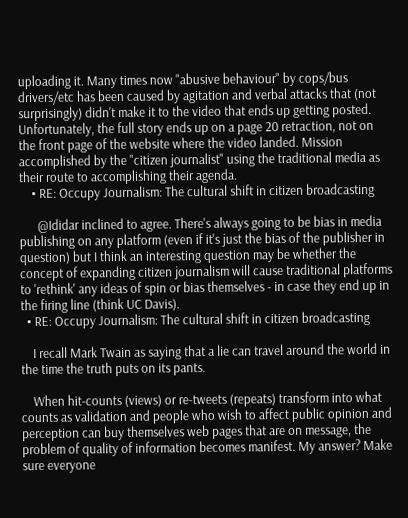uploading it. Many times now "abusive behaviour" by cops/bus drivers/etc has been caused by agitation and verbal attacks that (not surprisingly) didn't make it to the video that ends up getting posted. Unfortunately, the full story ends up on a page 20 retraction, not on the front page of the website where the video landed. Mission accomplished by the "citizen journalist" using the traditional media as their route to accomplishing their agenda.
    • RE: Occupy Journalism: The cultural shift in citizen broadcasting

      @Ididar inclined to agree. There's always going to be bias in media publishing on any platform (even if it's just the bias of the publisher in question) but I think an interesting question may be whether the concept of expanding citizen journalism will cause traditional platforms to 'rethink' any ideas of spin or bias themselves - in case they end up in the firing line (think UC Davis).
  • RE: Occupy Journalism: The cultural shift in citizen broadcasting

    I recall Mark Twain as saying that a lie can travel around the world in the time the truth puts on its pants.

    When hit-counts (views) or re-tweets (repeats) transform into what counts as validation and people who wish to affect public opinion and perception can buy themselves web pages that are on message, the problem of quality of information becomes manifest. My answer? Make sure everyone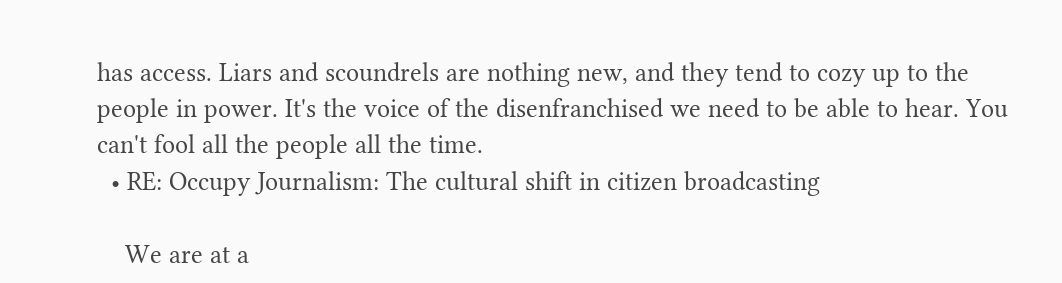has access. Liars and scoundrels are nothing new, and they tend to cozy up to the people in power. It's the voice of the disenfranchised we need to be able to hear. You can't fool all the people all the time.
  • RE: Occupy Journalism: The cultural shift in citizen broadcasting

    We are at a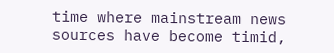time where mainstream news sources have become timid,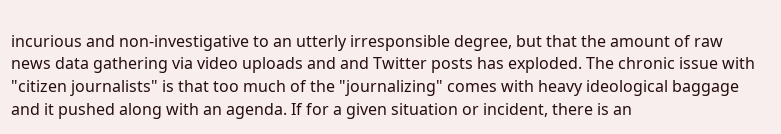incurious and non-investigative to an utterly irresponsible degree, but that the amount of raw news data gathering via video uploads and and Twitter posts has exploded. The chronic issue with "citizen journalists" is that too much of the "journalizing" comes with heavy ideological baggage and it pushed along with an agenda. If for a given situation or incident, there is an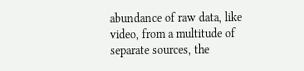abundance of raw data, like video, from a multitude of separate sources, the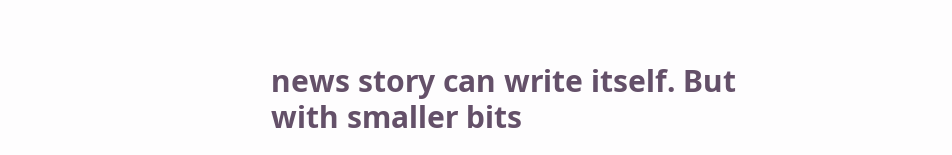news story can write itself. But with smaller bits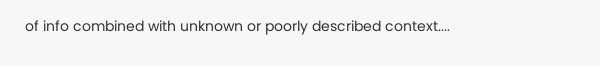of info combined with unknown or poorly described context....